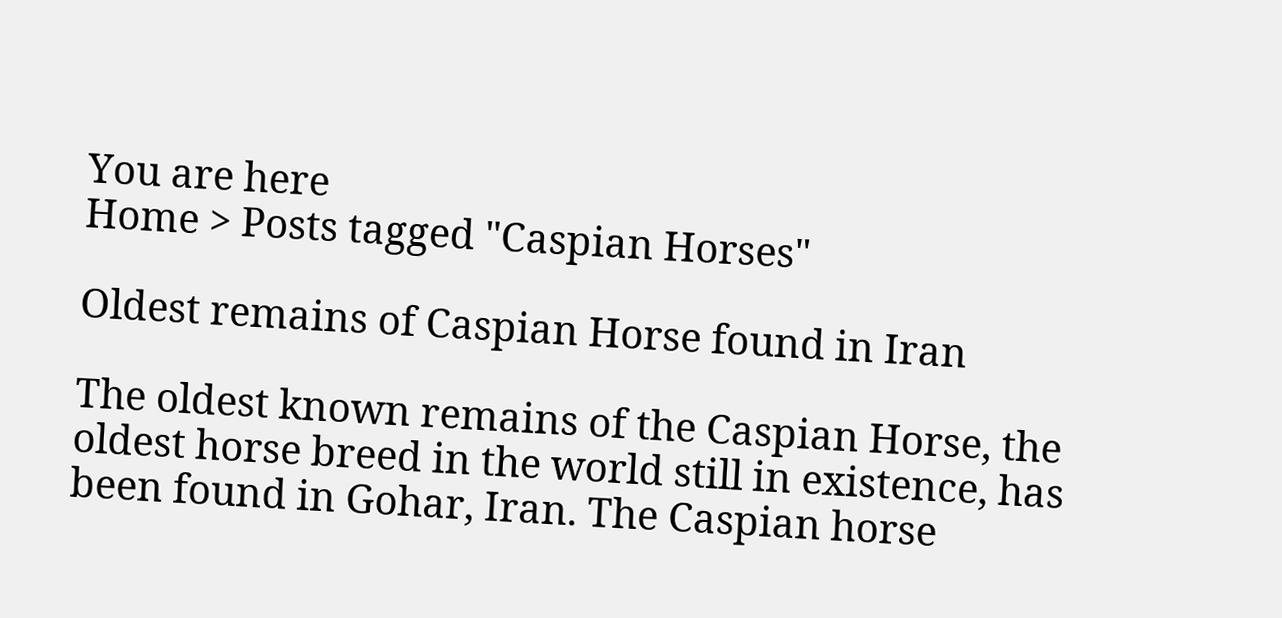You are here
Home > Posts tagged "Caspian Horses"

Oldest remains of Caspian Horse found in Iran

The oldest known remains of the Caspian Horse, the oldest horse breed in the world still in existence, has been found in Gohar, Iran. The Caspian horse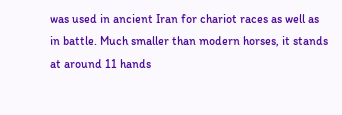was used in ancient Iran for chariot races as well as in battle. Much smaller than modern horses, it stands at around 11 hands